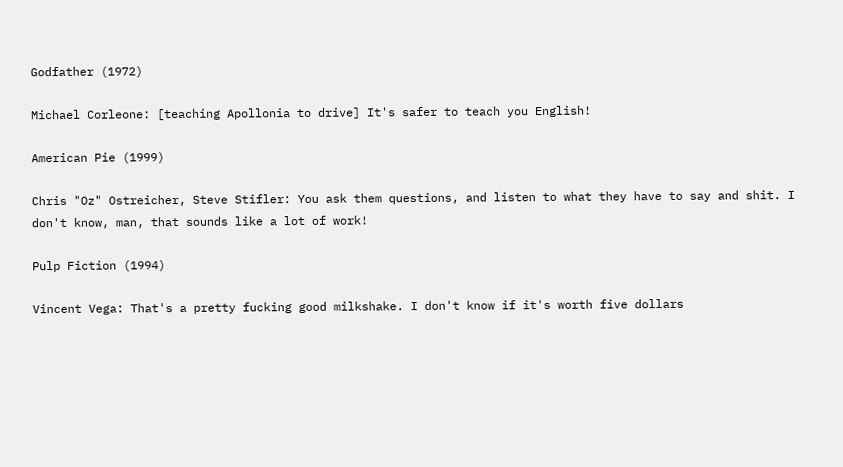Godfather (1972)

Michael Corleone: [teaching Apollonia to drive] It's safer to teach you English!

American Pie (1999)

Chris "Oz" Ostreicher, Steve Stifler: You ask them questions, and listen to what they have to say and shit. I don't know, man, that sounds like a lot of work!

Pulp Fiction (1994)

Vincent Vega: That's a pretty fucking good milkshake. I don't know if it's worth five dollars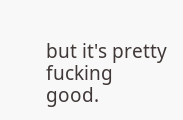but it's pretty fucking good.